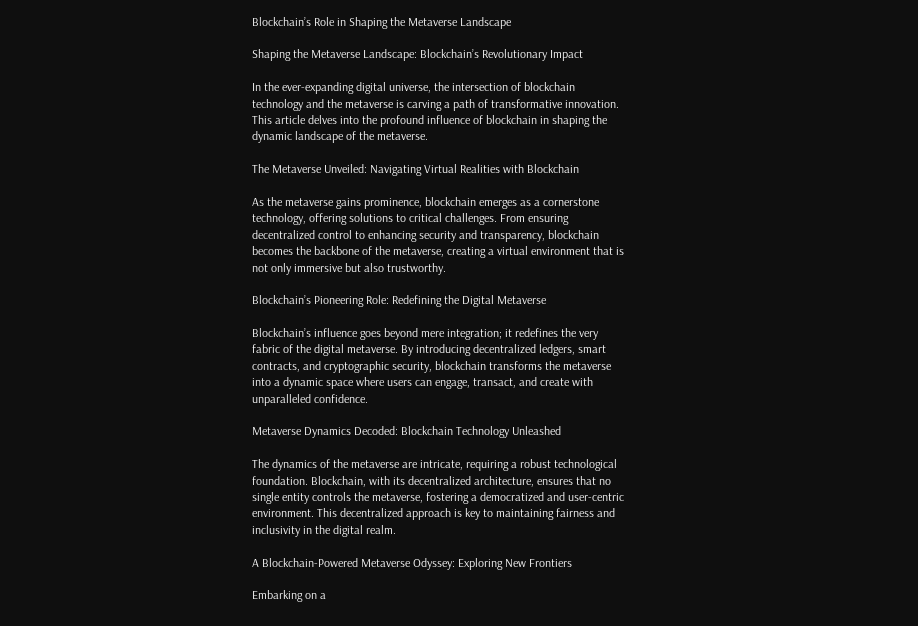Blockchain’s Role in Shaping the Metaverse Landscape

Shaping the Metaverse Landscape: Blockchain’s Revolutionary Impact

In the ever-expanding digital universe, the intersection of blockchain technology and the metaverse is carving a path of transformative innovation. This article delves into the profound influence of blockchain in shaping the dynamic landscape of the metaverse.

The Metaverse Unveiled: Navigating Virtual Realities with Blockchain

As the metaverse gains prominence, blockchain emerges as a cornerstone technology, offering solutions to critical challenges. From ensuring decentralized control to enhancing security and transparency, blockchain becomes the backbone of the metaverse, creating a virtual environment that is not only immersive but also trustworthy.

Blockchain’s Pioneering Role: Redefining the Digital Metaverse

Blockchain’s influence goes beyond mere integration; it redefines the very fabric of the digital metaverse. By introducing decentralized ledgers, smart contracts, and cryptographic security, blockchain transforms the metaverse into a dynamic space where users can engage, transact, and create with unparalleled confidence.

Metaverse Dynamics Decoded: Blockchain Technology Unleashed

The dynamics of the metaverse are intricate, requiring a robust technological foundation. Blockchain, with its decentralized architecture, ensures that no single entity controls the metaverse, fostering a democratized and user-centric environment. This decentralized approach is key to maintaining fairness and inclusivity in the digital realm.

A Blockchain-Powered Metaverse Odyssey: Exploring New Frontiers

Embarking on a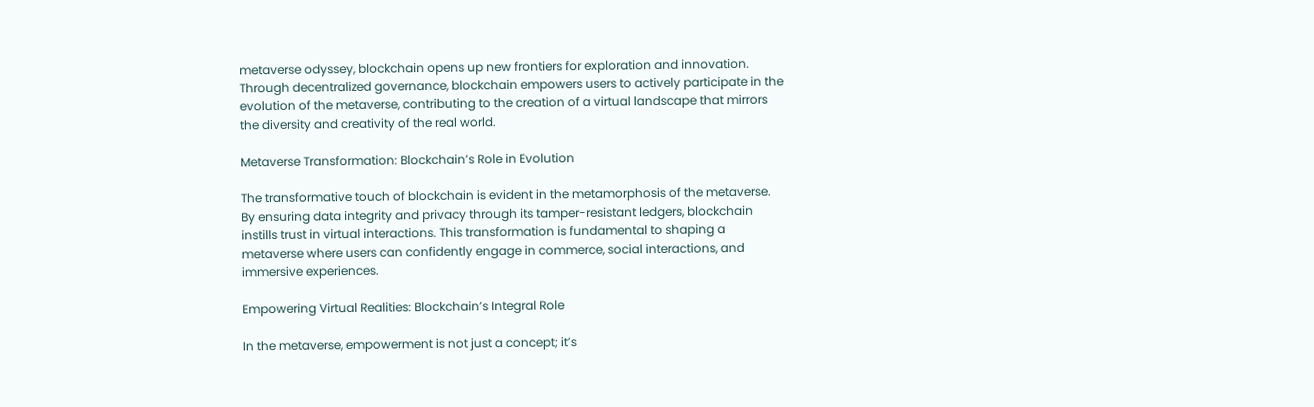metaverse odyssey, blockchain opens up new frontiers for exploration and innovation. Through decentralized governance, blockchain empowers users to actively participate in the evolution of the metaverse, contributing to the creation of a virtual landscape that mirrors the diversity and creativity of the real world.

Metaverse Transformation: Blockchain’s Role in Evolution

The transformative touch of blockchain is evident in the metamorphosis of the metaverse. By ensuring data integrity and privacy through its tamper-resistant ledgers, blockchain instills trust in virtual interactions. This transformation is fundamental to shaping a metaverse where users can confidently engage in commerce, social interactions, and immersive experiences.

Empowering Virtual Realities: Blockchain’s Integral Role

In the metaverse, empowerment is not just a concept; it’s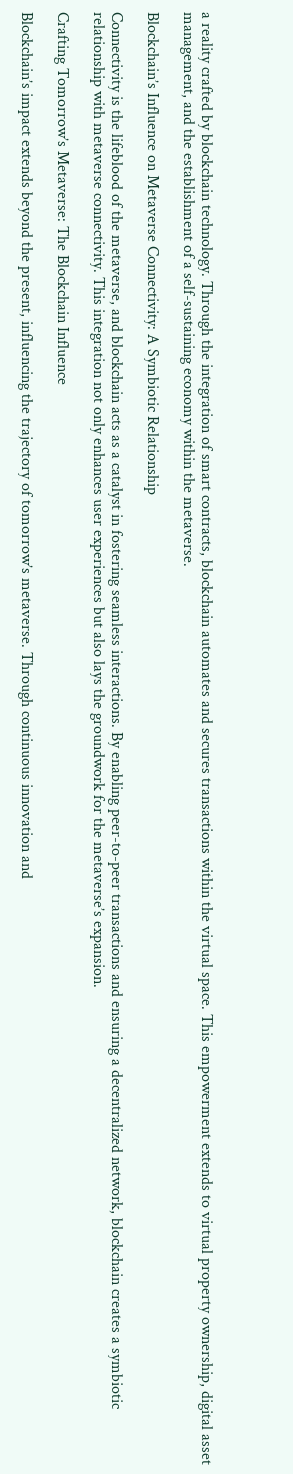a reality crafted by blockchain technology. Through the integration of smart contracts, blockchain automates and secures transactions within the virtual space. This empowerment extends to virtual property ownership, digital asset management, and the establishment of a self-sustaining economy within the metaverse.

Blockchain’s Influence on Metaverse Connectivity: A Symbiotic Relationship

Connectivity is the lifeblood of the metaverse, and blockchain acts as a catalyst in fostering seamless interactions. By enabling peer-to-peer transactions and ensuring a decentralized network, blockchain creates a symbiotic relationship with metaverse connectivity. This integration not only enhances user experiences but also lays the groundwork for the metaverse’s expansion.

Crafting Tomorrow’s Metaverse: The Blockchain Influence

Blockchain’s impact extends beyond the present, influencing the trajectory of tomorrow’s metaverse. Through continuous innovation and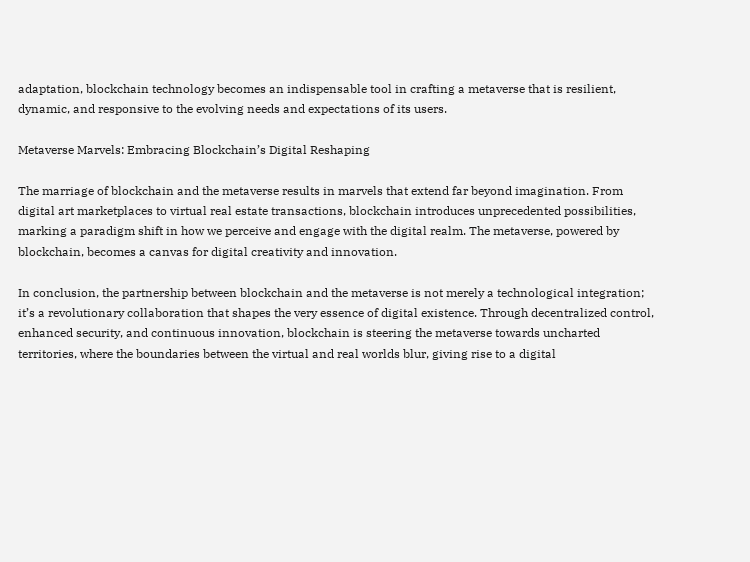adaptation, blockchain technology becomes an indispensable tool in crafting a metaverse that is resilient, dynamic, and responsive to the evolving needs and expectations of its users.

Metaverse Marvels: Embracing Blockchain’s Digital Reshaping

The marriage of blockchain and the metaverse results in marvels that extend far beyond imagination. From digital art marketplaces to virtual real estate transactions, blockchain introduces unprecedented possibilities, marking a paradigm shift in how we perceive and engage with the digital realm. The metaverse, powered by blockchain, becomes a canvas for digital creativity and innovation.

In conclusion, the partnership between blockchain and the metaverse is not merely a technological integration; it’s a revolutionary collaboration that shapes the very essence of digital existence. Through decentralized control, enhanced security, and continuous innovation, blockchain is steering the metaverse towards uncharted territories, where the boundaries between the virtual and real worlds blur, giving rise to a digital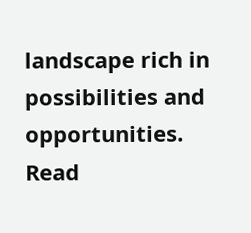landscape rich in possibilities and opportunities. Read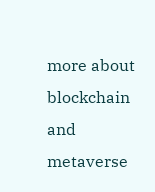more about blockchain and metaverse